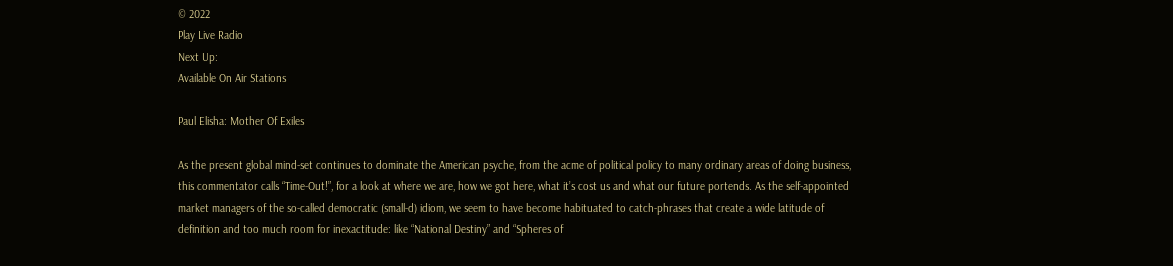© 2022
Play Live Radio
Next Up:
Available On Air Stations

Paul Elisha: Mother Of Exiles

As the present global mind-set continues to dominate the American psyche, from the acme of political policy to many ordinary areas of doing business, this commentator calls “Time-Out!”, for a look at where we are, how we got here, what it’s cost us and what our future portends. As the self-appointed market managers of the so-called democratic (small-d) idiom, we seem to have become habituated to catch-phrases that create a wide latitude of definition and too much room for inexactitude: like “National Destiny” and “Spheres of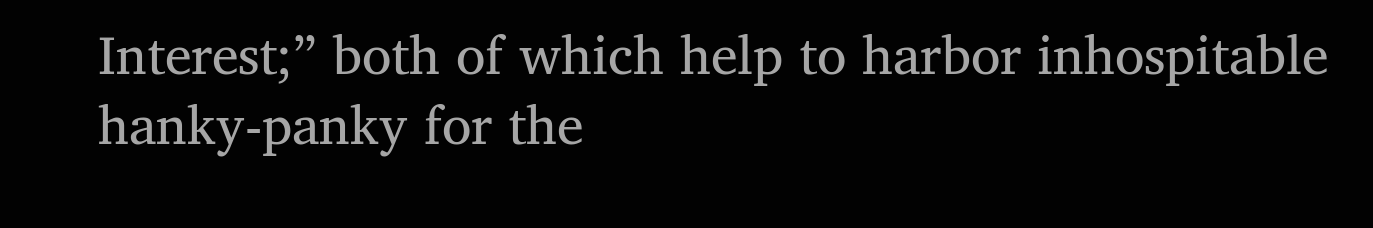Interest;” both of which help to harbor inhospitable hanky-panky for the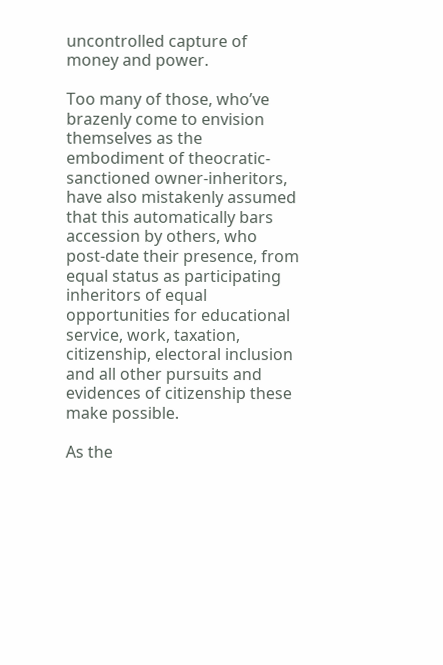uncontrolled capture of money and power.

Too many of those, who’ve brazenly come to envision themselves as the embodiment of theocratic-sanctioned owner-inheritors, have also mistakenly assumed that this automatically bars accession by others, who post-date their presence, from equal status as participating inheritors of equal opportunities for educational service, work, taxation, citizenship, electoral inclusion and all other pursuits and evidences of citizenship these make possible.

As the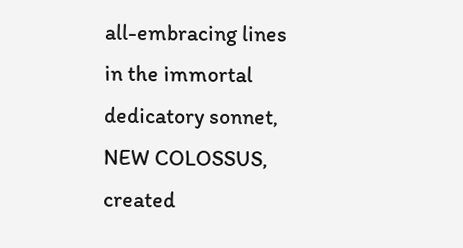all-embracing lines in the immortal dedicatory sonnet, NEW COLOSSUS, created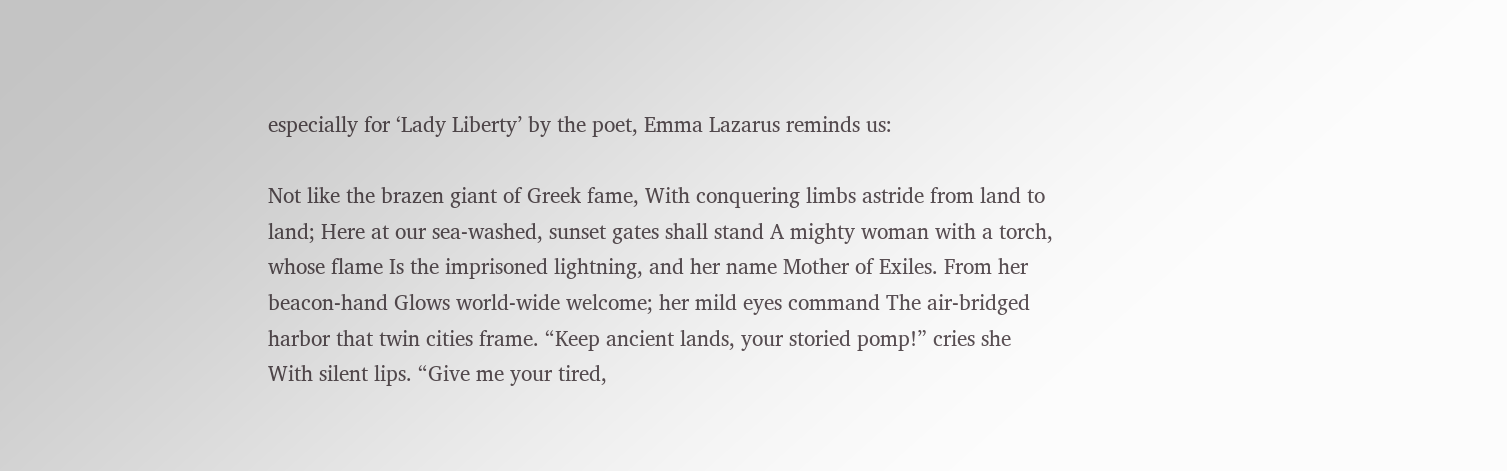especially for ‘Lady Liberty’ by the poet, Emma Lazarus reminds us:

Not like the brazen giant of Greek fame, With conquering limbs astride from land to land; Here at our sea-washed, sunset gates shall stand A mighty woman with a torch, whose flame Is the imprisoned lightning, and her name Mother of Exiles. From her beacon-hand Glows world-wide welcome; her mild eyes command The air-bridged harbor that twin cities frame. “Keep ancient lands, your storied pomp!” cries she With silent lips. “Give me your tired,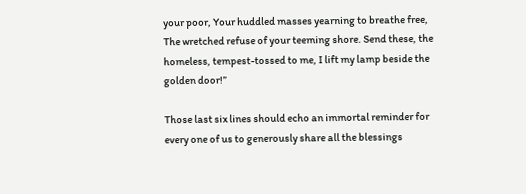your poor, Your huddled masses yearning to breathe free, The wretched refuse of your teeming shore. Send these, the homeless, tempest-tossed to me, I lift my lamp beside the golden door!”

Those last six lines should echo an immortal reminder for every one of us to generously share all the blessings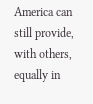America can still provide, with others, equally in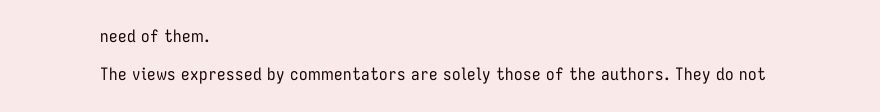need of them.

The views expressed by commentators are solely those of the authors. They do not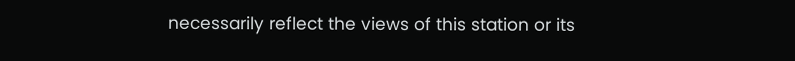necessarily reflect the views of this station or its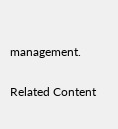management.

Related Content